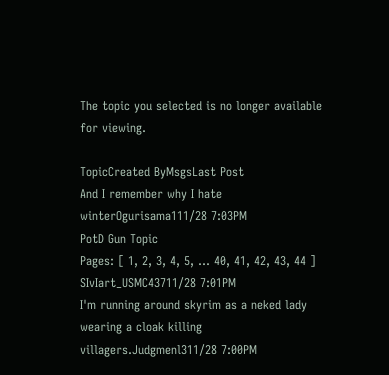The topic you selected is no longer available for viewing.

TopicCreated ByMsgsLast Post
And I remember why I hate winterOgurisama111/28 7:03PM
PotD Gun Topic
Pages: [ 1, 2, 3, 4, 5, ... 40, 41, 42, 43, 44 ]
SIvIart_USMC43711/28 7:01PM
I'm running around skyrim as a neked lady wearing a cloak killing villagers.Judgmenl311/28 7:00PM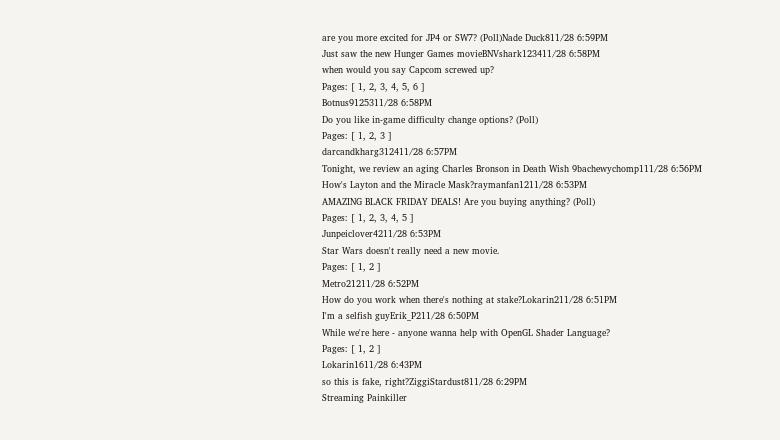are you more excited for JP4 or SW7? (Poll)Nade Duck811/28 6:59PM
Just saw the new Hunger Games movieBNVshark123411/28 6:58PM
when would you say Capcom screwed up?
Pages: [ 1, 2, 3, 4, 5, 6 ]
Botnus9125311/28 6:58PM
Do you like in-game difficulty change options? (Poll)
Pages: [ 1, 2, 3 ]
darcandkharg312411/28 6:57PM
Tonight, we review an aging Charles Bronson in Death Wish 9bachewychomp111/28 6:56PM
How's Layton and the Miracle Mask?raymanfan1211/28 6:53PM
AMAZING BLACK FRIDAY DEALS! Are you buying anything? (Poll)
Pages: [ 1, 2, 3, 4, 5 ]
Junpeiclover4211/28 6:53PM
Star Wars doesn't really need a new movie.
Pages: [ 1, 2 ]
Metro21211/28 6:52PM
How do you work when there's nothing at stake?Lokarin211/28 6:51PM
I'm a selfish guyErik_P211/28 6:50PM
While we're here - anyone wanna help with OpenGL Shader Language?
Pages: [ 1, 2 ]
Lokarin1611/28 6:43PM
so this is fake, right?ZiggiStardust811/28 6:29PM
Streaming Painkiller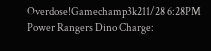Overdose!Gamechamp3k211/28 6:28PM
Power Rangers Dino Charge: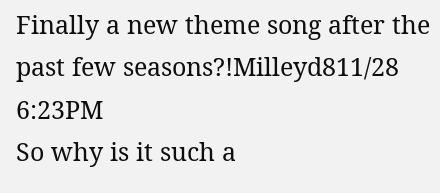Finally a new theme song after the past few seasons?!Milleyd811/28 6:23PM
So why is it such a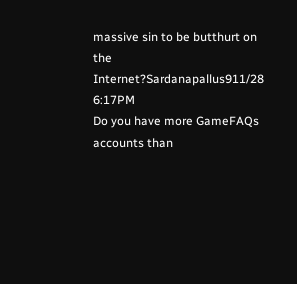massive sin to be butthurt on the Internet?Sardanapallus911/28 6:17PM
Do you have more GameFAQs accounts than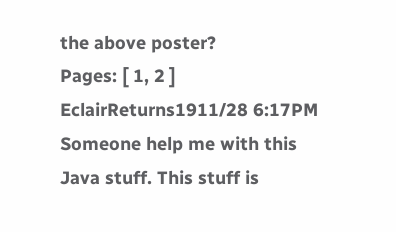the above poster?
Pages: [ 1, 2 ]
EclairReturns1911/28 6:17PM
Someone help me with this Java stuff. This stuff is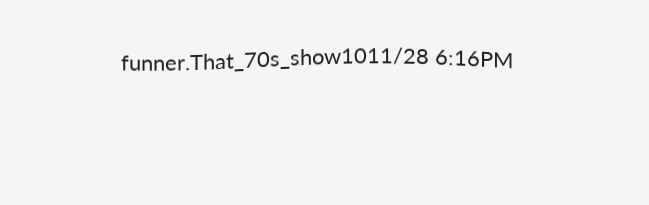funner.That_70s_show1011/28 6:16PM